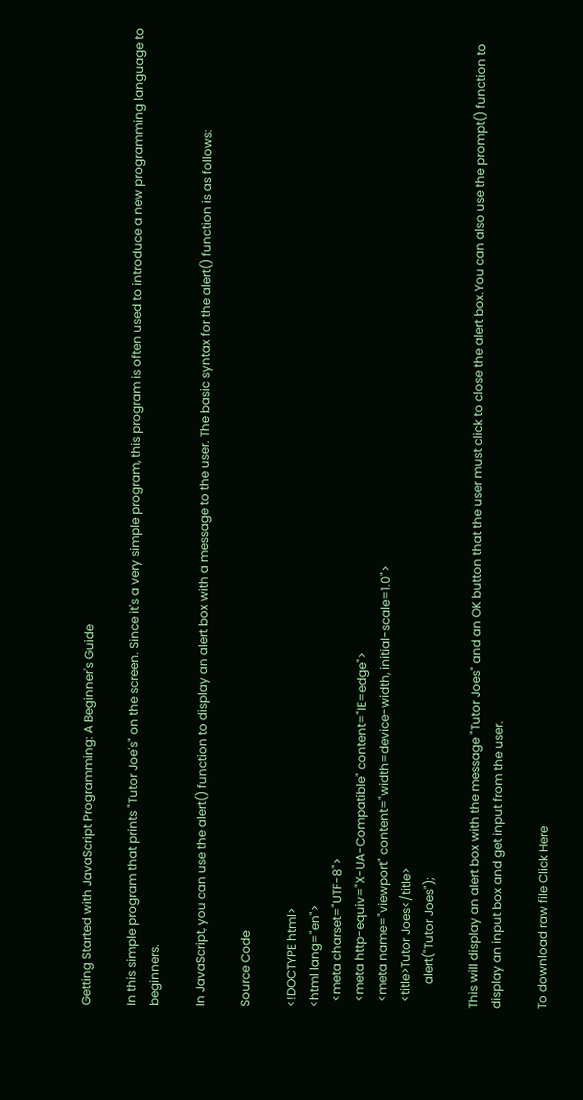Getting Started with JavaScript Programming: A Beginner's Guide

In this simple program that prints "Tutor Joe's" on the screen. Since it's a very simple program, this program is often used to introduce a new programming language to beginners.

In JavaScript, you can use the alert() function to display an alert box with a message to the user. The basic syntax for the alert() function is as follows:

Source Code

<!DOCTYPE html>
<html lang="en">
  <meta charset="UTF-8">
  <meta http-equiv="X-UA-Compatible" content="IE=edge">
  <meta name="viewport" content="width=device-width, initial-scale=1.0">
  <title>Tutor Joes</title>
        alert("Tutor Joes");

This will display an alert box with the message "Tutor Joes" and an OK button that the user must click to close the alert box.You can also use the prompt() function to display an input box and get input from the user.

To download raw file Click Here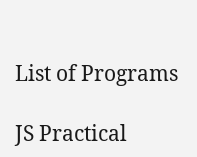List of Programs

JS Practical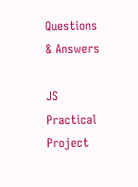Questions & Answers

JS Practical Project